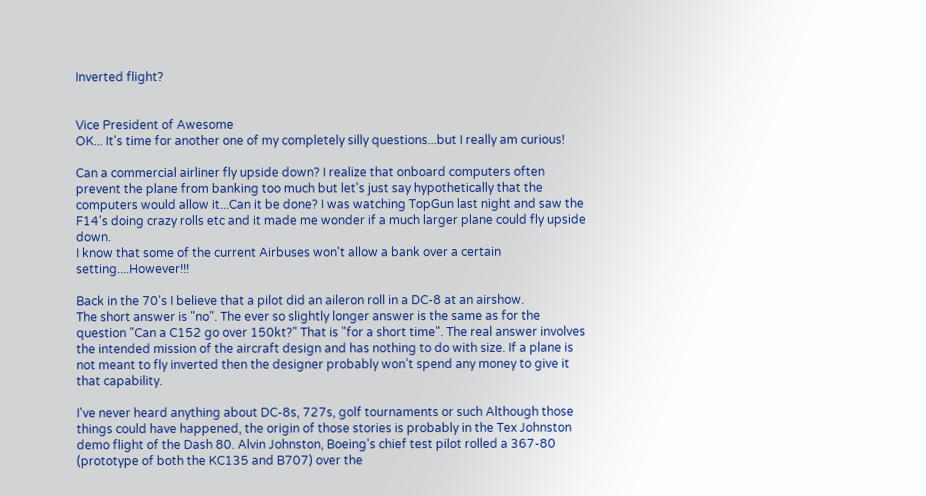Inverted flight?


Vice President of Awesome
OK... It's time for another one of my completely silly questions...but I really am curious!

Can a commercial airliner fly upside down? I realize that onboard computers often prevent the plane from banking too much but let's just say hypothetically that the computers would allow it...Can it be done? I was watching TopGun last night and saw the F14's doing crazy rolls etc and it made me wonder if a much larger plane could fly upside down.
I know that some of the current Airbuses won't allow a bank over a certain setting....However!!!

Back in the 70's I believe that a pilot did an aileron roll in a DC-8 at an airshow.
The short answer is "no". The ever so slightly longer answer is the same as for the question "Can a C152 go over 150kt?" That is "for a short time". The real answer involves the intended mission of the aircraft design and has nothing to do with size. If a plane is not meant to fly inverted then the designer probably won’t spend any money to give it that capability.

I've never heard anything about DC-8s, 727s, golf tournaments or such Although those things could have happened, the origin of those stories is probably in the Tex Johnston demo flight of the Dash 80. Alvin Johnston, Boeing's chief test pilot rolled a 367-80 (prototype of both the KC135 and B707) over the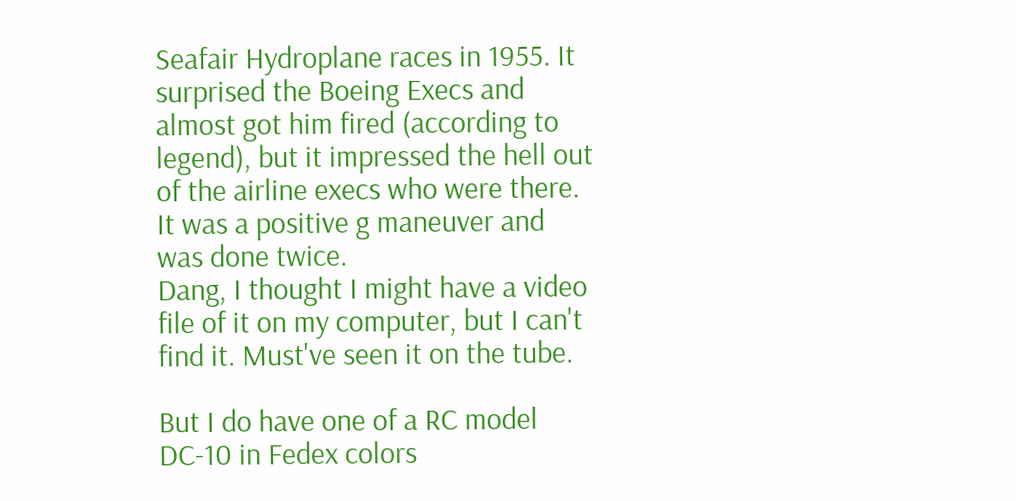Seafair Hydroplane races in 1955. It surprised the Boeing Execs and almost got him fired (according to legend), but it impressed the hell out of the airline execs who were there. It was a positive g maneuver and was done twice.
Dang, I thought I might have a video file of it on my computer, but I can't find it. Must've seen it on the tube.

But I do have one of a RC model DC-10 in Fedex colors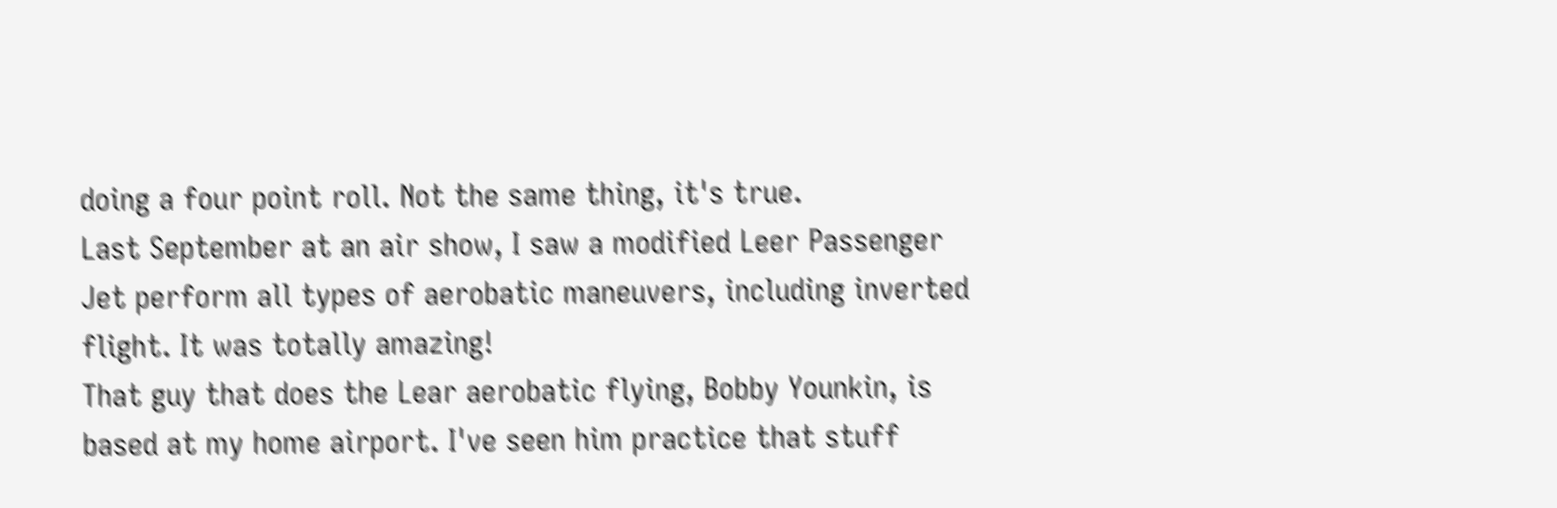doing a four point roll. Not the same thing, it's true.
Last September at an air show, I saw a modified Leer Passenger Jet perform all types of aerobatic maneuvers, including inverted flight. It was totally amazing!
That guy that does the Lear aerobatic flying, Bobby Younkin, is based at my home airport. I've seen him practice that stuff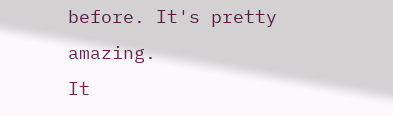before. It's pretty amazing.
It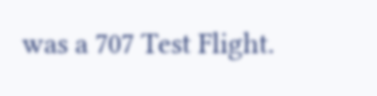was a 707 Test Flight.